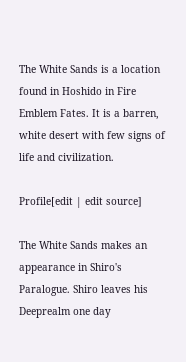The White Sands is a location found in Hoshido in Fire Emblem Fates. It is a barren, white desert with few signs of life and civilization.

Profile[edit | edit source]

The White Sands makes an appearance in Shiro's Paralogue. Shiro leaves his Deeprealm one day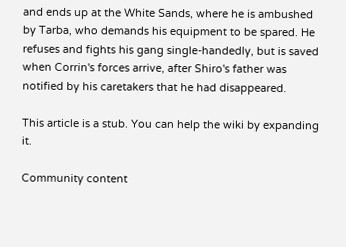and ends up at the White Sands, where he is ambushed by Tarba, who demands his equipment to be spared. He refuses and fights his gang single-handedly, but is saved when Corrin's forces arrive, after Shiro's father was notified by his caretakers that he had disappeared.

This article is a stub. You can help the wiki by expanding it.

Community content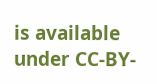is available under CC-BY-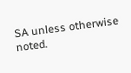SA unless otherwise noted.